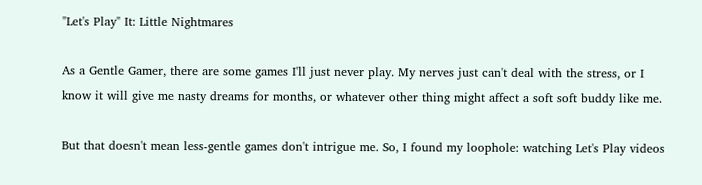"Let's Play" It: Little Nightmares

As a Gentle Gamer, there are some games I'll just never play. My nerves just can't deal with the stress, or I know it will give me nasty dreams for months, or whatever other thing might affect a soft soft buddy like me.

But that doesn't mean less-gentle games don't intrigue me. So, I found my loophole: watching Let's Play videos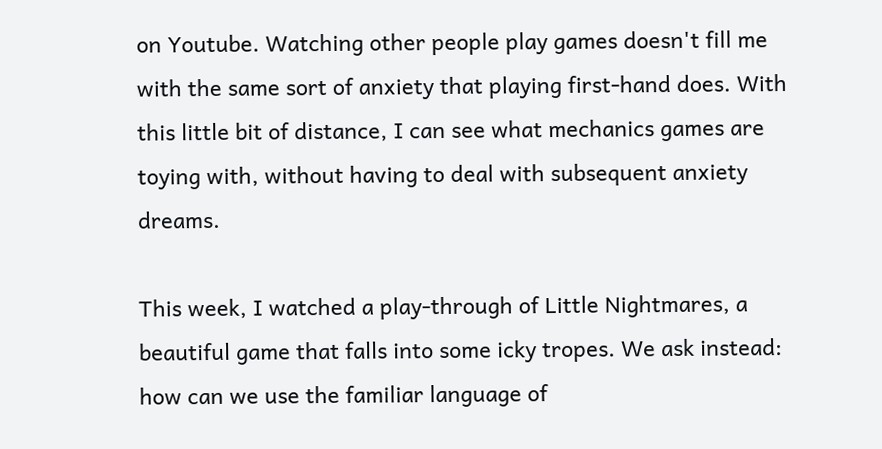on Youtube. Watching other people play games doesn't fill me with the same sort of anxiety that playing first-hand does. With this little bit of distance, I can see what mechanics games are toying with, without having to deal with subsequent anxiety dreams.

This week, I watched a play-through of Little Nightmares, a beautiful game that falls into some icky tropes. We ask instead: how can we use the familiar language of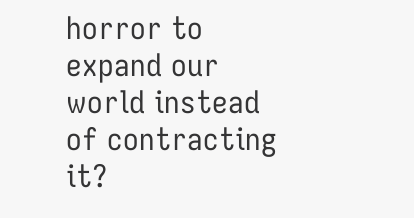horror to expand our world instead of contracting it?